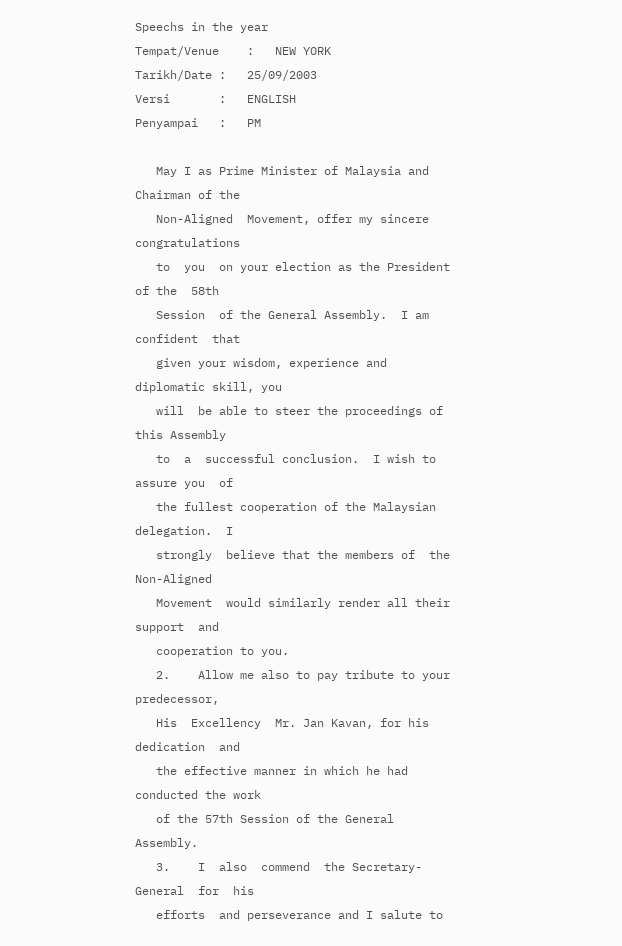Speechs in the year
Tempat/Venue    :   NEW YORK
Tarikh/Date :   25/09/2003
Versi       :   ENGLISH
Penyampai   :   PM

   May I as Prime Minister of Malaysia and Chairman of the
   Non-Aligned  Movement, offer my sincere congratulations
   to  you  on your election as the President of the  58th
   Session  of the General Assembly.  I am confident  that
   given your wisdom, experience and diplomatic skill, you
   will  be able to steer the proceedings of this Assembly
   to  a  successful conclusion.  I wish to assure you  of
   the fullest cooperation of the Malaysian delegation.  I
   strongly  believe that the members of  the  Non-Aligned
   Movement  would similarly render all their support  and
   cooperation to you.
   2.    Allow me also to pay tribute to your predecessor,
   His  Excellency  Mr. Jan Kavan, for his dedication  and
   the effective manner in which he had conducted the work
   of the 57th Session of the General Assembly.
   3.    I  also  commend  the Secretary-General  for  his
   efforts  and perseverance and I salute to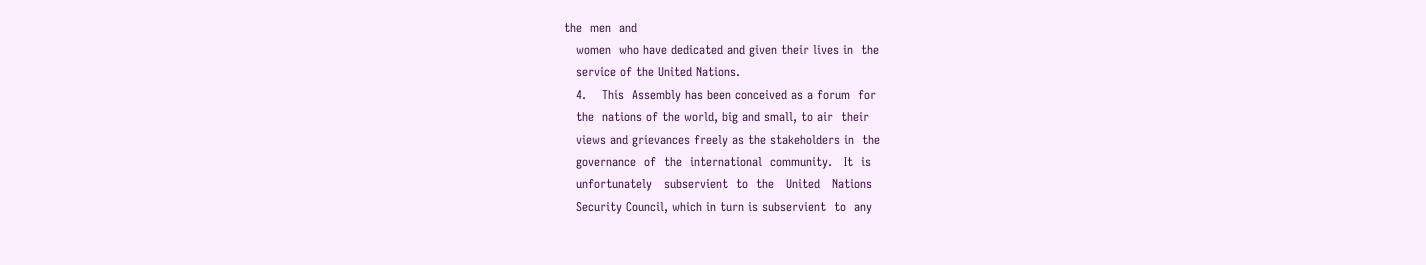the  men  and
   women  who have dedicated and given their lives in  the
   service of the United Nations.
   4.    This  Assembly has been conceived as a forum  for
   the  nations of the world, big and small, to air  their
   views and grievances freely as the stakeholders in  the
   governance  of  the  international  community.   It  is
   unfortunately   subservient  to  the   United   Nations
   Security Council, which in turn is subservient  to  any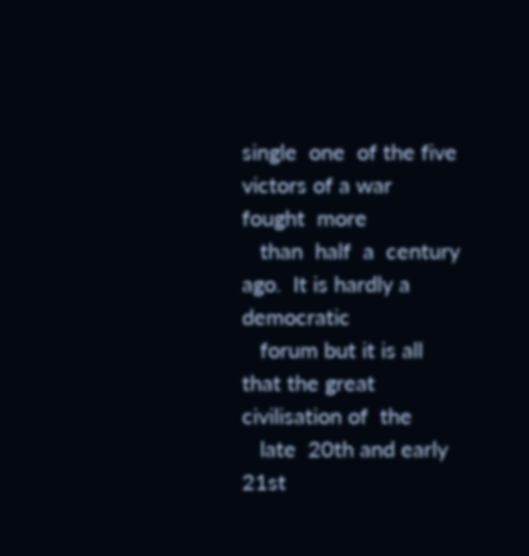single  one  of the five victors of a war  fought  more
   than  half  a  century ago.  It is hardly a  democratic
   forum but it is all that the great civilisation of  the
   late  20th and early 21st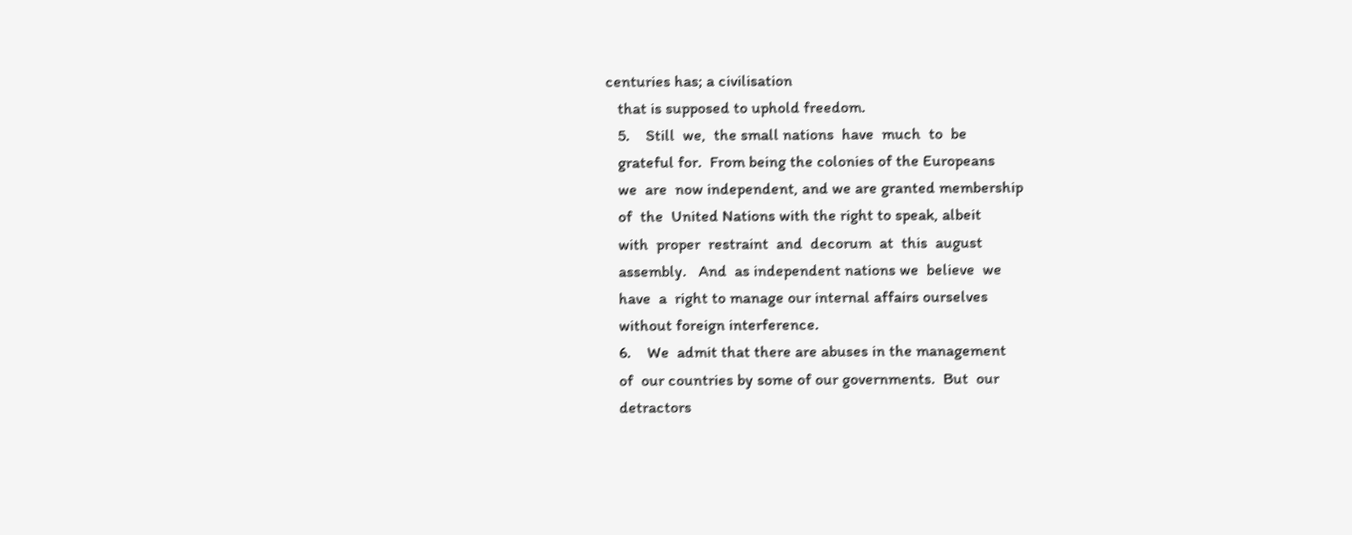centuries has; a civilisation
   that is supposed to uphold freedom.
   5.    Still  we,  the small nations  have  much  to  be
   grateful for.  From being the colonies of the Europeans
   we  are  now independent, and we are granted membership
   of  the  United Nations with the right to speak, albeit
   with  proper  restraint  and  decorum  at  this  august
   assembly.   And  as independent nations we  believe  we
   have  a  right to manage our internal affairs ourselves
   without foreign interference.
   6.    We  admit that there are abuses in the management
   of  our countries by some of our governments.  But  our
   detractors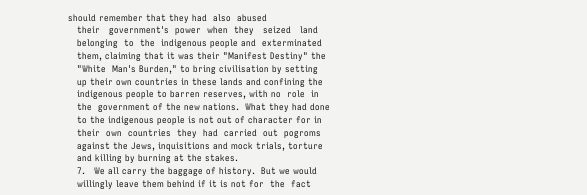should remember that they had  also  abused
   their   government's  power  when  they   seized   land
   belonging  to  the  indigenous people and  exterminated
   them, claiming that it was their "Manifest Destiny" the
   "White  Man's Burden," to bring civilisation by setting
   up their own countries in these lands and confining the
   indigenous people to barren reserves, with no  role  in
   the  government of the new nations.  What they had done
   to the indigenous people is not out of character for in
   their  own  countries  they  had  carried  out  pogroms
   against the Jews, inquisitions and mock trials, torture
   and killing by burning at the stakes.
   7.   We all carry the baggage of history.  But we would
   willingly leave them behind if it is not for  the  fact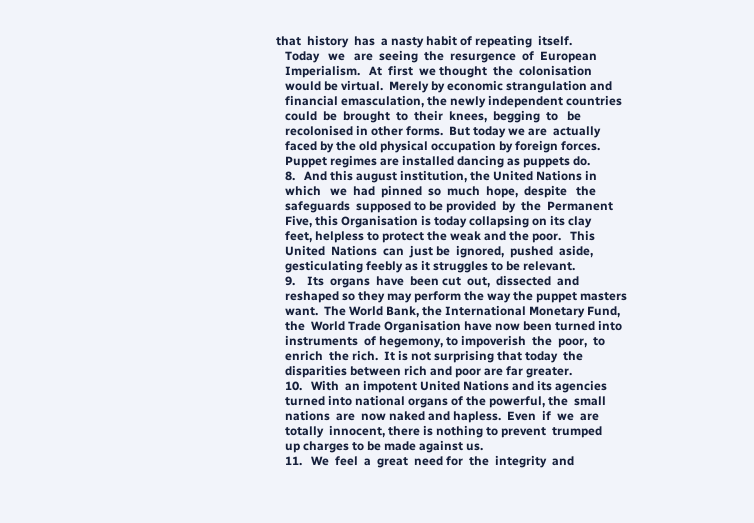that  history  has  a nasty habit of repeating  itself.
   Today   we   are  seeing  the  resurgence  of  European
   Imperialism.   At  first  we thought  the  colonisation
   would be virtual.  Merely by economic strangulation and
   financial emasculation, the newly independent countries
   could  be  brought  to  their  knees,  begging  to   be
   recolonised in other forms.  But today we are  actually
   faced by the old physical occupation by foreign forces.
   Puppet regimes are installed dancing as puppets do.
   8.   And this august institution, the United Nations in
   which   we  had  pinned  so  much  hope,  despite   the
   safeguards  supposed to be provided  by  the  Permanent
   Five, this Organisation is today collapsing on its clay
   feet, helpless to protect the weak and the poor.   This
   United  Nations  can  just be  ignored,  pushed  aside,
   gesticulating feebly as it struggles to be relevant.
   9.    Its  organs  have  been cut  out,  dissected  and
   reshaped so they may perform the way the puppet masters
   want.  The World Bank, the International Monetary Fund,
   the  World Trade Organisation have now been turned into
   instruments  of hegemony, to impoverish  the  poor,  to
   enrich  the rich.  It is not surprising that today  the
   disparities between rich and poor are far greater.
   10.   With  an impotent United Nations and its agencies
   turned into national organs of the powerful, the  small
   nations  are  now naked and hapless.  Even  if  we  are
   totally  innocent, there is nothing to prevent  trumped
   up charges to be made against us.
   11.   We  feel  a  great  need for  the  integrity  and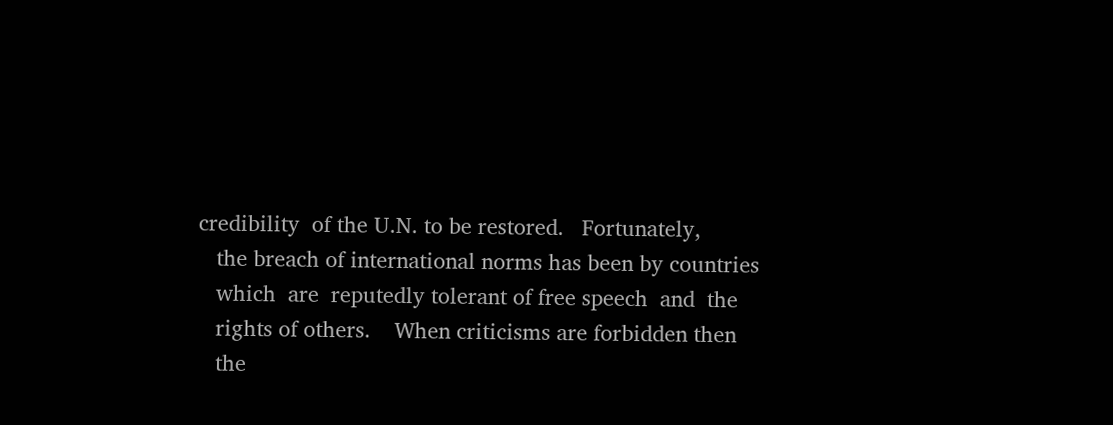credibility  of the U.N. to be restored.   Fortunately,
   the breach of international norms has been by countries
   which  are  reputedly tolerant of free speech  and  the
   rights of others.    When criticisms are forbidden then
   the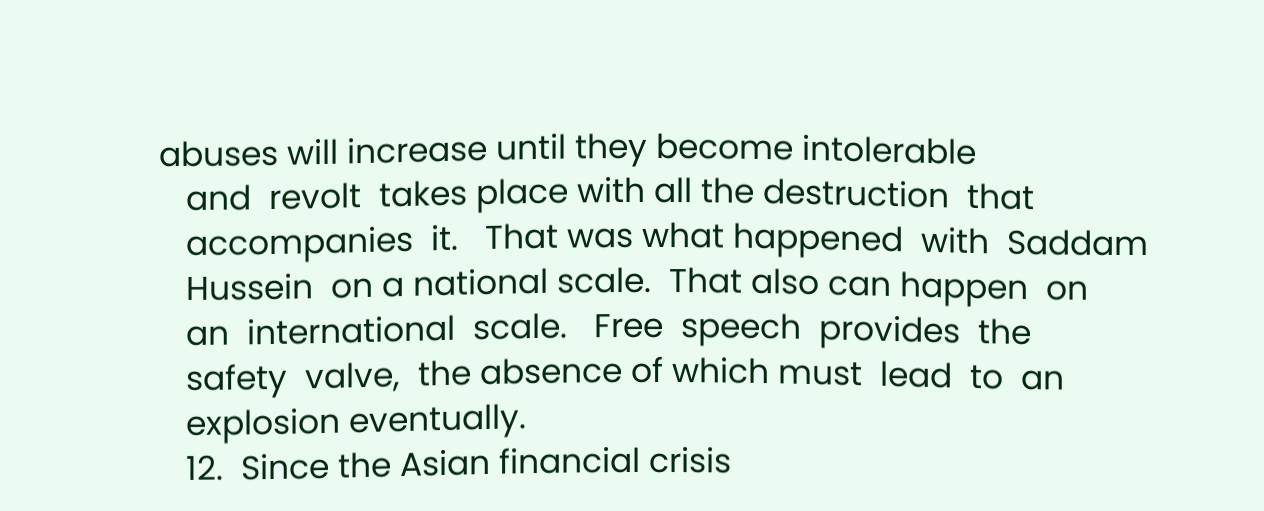abuses will increase until they become intolerable
   and  revolt  takes place with all the destruction  that
   accompanies  it.   That was what happened  with  Saddam
   Hussein  on a national scale.  That also can happen  on
   an  international  scale.   Free  speech  provides  the
   safety  valve,  the absence of which must  lead  to  an
   explosion eventually.
   12.  Since the Asian financial crisis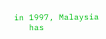in 1997, Malaysia
   has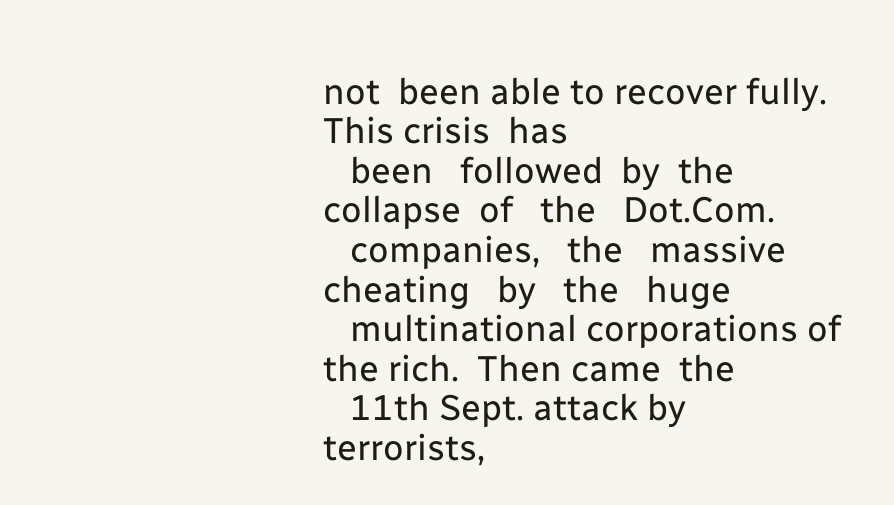not  been able to recover fully.  This crisis  has
   been   followed  by  the  collapse  of   the   Dot.Com.
   companies,   the   massive   cheating   by   the   huge
   multinational corporations of the rich.  Then came  the
   11th Sept. attack by terrorists,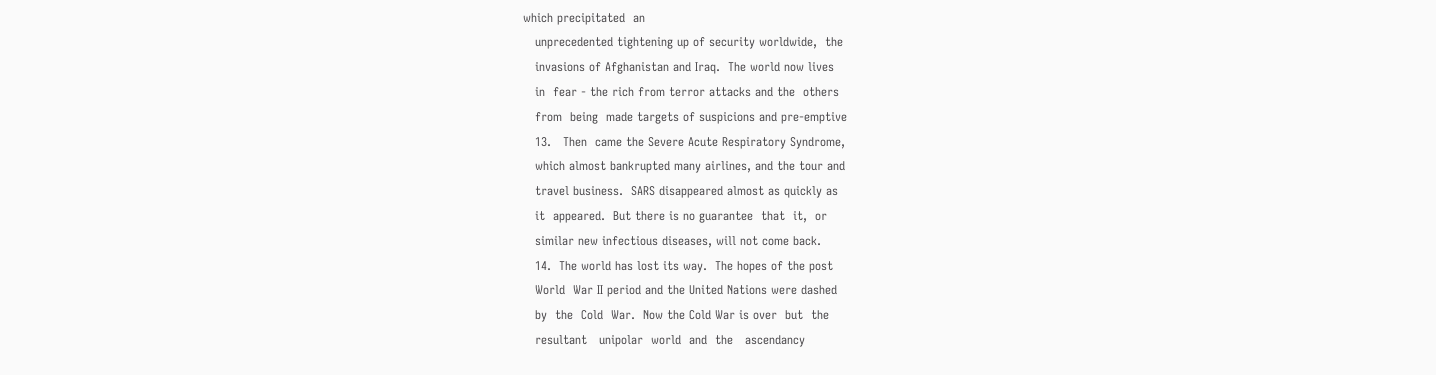which precipitated  an
   unprecedented tightening up of security worldwide,  the
   invasions of Afghanistan and Iraq.  The world now lives
   in  fear - the rich from terror attacks and the  others
   from  being  made targets of suspicions and pre-emptive
   13.   Then  came the Severe Acute Respiratory Syndrome,
   which almost bankrupted many airlines, and the tour and
   travel business.  SARS disappeared almost as quickly as
   it  appeared.  But there is no guarantee  that  it,  or
   similar new infectious diseases, will not come back.
   14.  The world has lost its way.  The hopes of the post
   World  War II period and the United Nations were dashed
   by  the  Cold  War.  Now the Cold War is over  but  the
   resultant   unipolar  world  and  the   ascendancy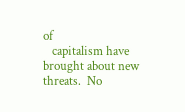of
   capitalism have brought about new threats.  No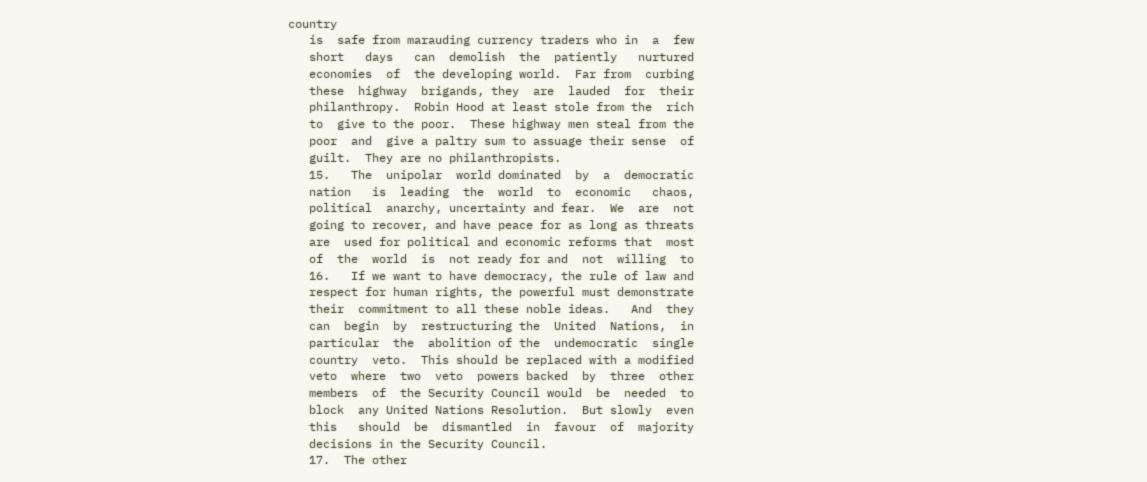country
   is  safe from marauding currency traders who in  a  few
   short   days   can  demolish  the  patiently   nurtured
   economies  of  the developing world.  Far from  curbing
   these  highway  brigands, they  are  lauded  for  their
   philanthropy.  Robin Hood at least stole from the  rich
   to  give to the poor.  These highway men steal from the
   poor  and  give a paltry sum to assuage their sense  of
   guilt.  They are no philanthropists.
   15.   The  unipolar  world dominated  by  a  democratic
   nation   is  leading  the  world  to  economic   chaos,
   political  anarchy, uncertainty and fear.  We  are  not
   going to recover, and have peace for as long as threats
   are  used for political and economic reforms that  most
   of  the  world  is  not ready for and  not  willing  to
   16.   If we want to have democracy, the rule of law and
   respect for human rights, the powerful must demonstrate
   their  commitment to all these noble ideas.   And  they
   can  begin  by  restructuring the  United  Nations,  in
   particular  the  abolition of the  undemocratic  single
   country  veto.  This should be replaced with a modified
   veto  where  two  veto  powers backed  by  three  other
   members  of  the Security Council would  be  needed  to
   block  any United Nations Resolution.  But slowly  even
   this   should  be  dismantled  in  favour  of  majority
   decisions in the Security Council.
   17.  The other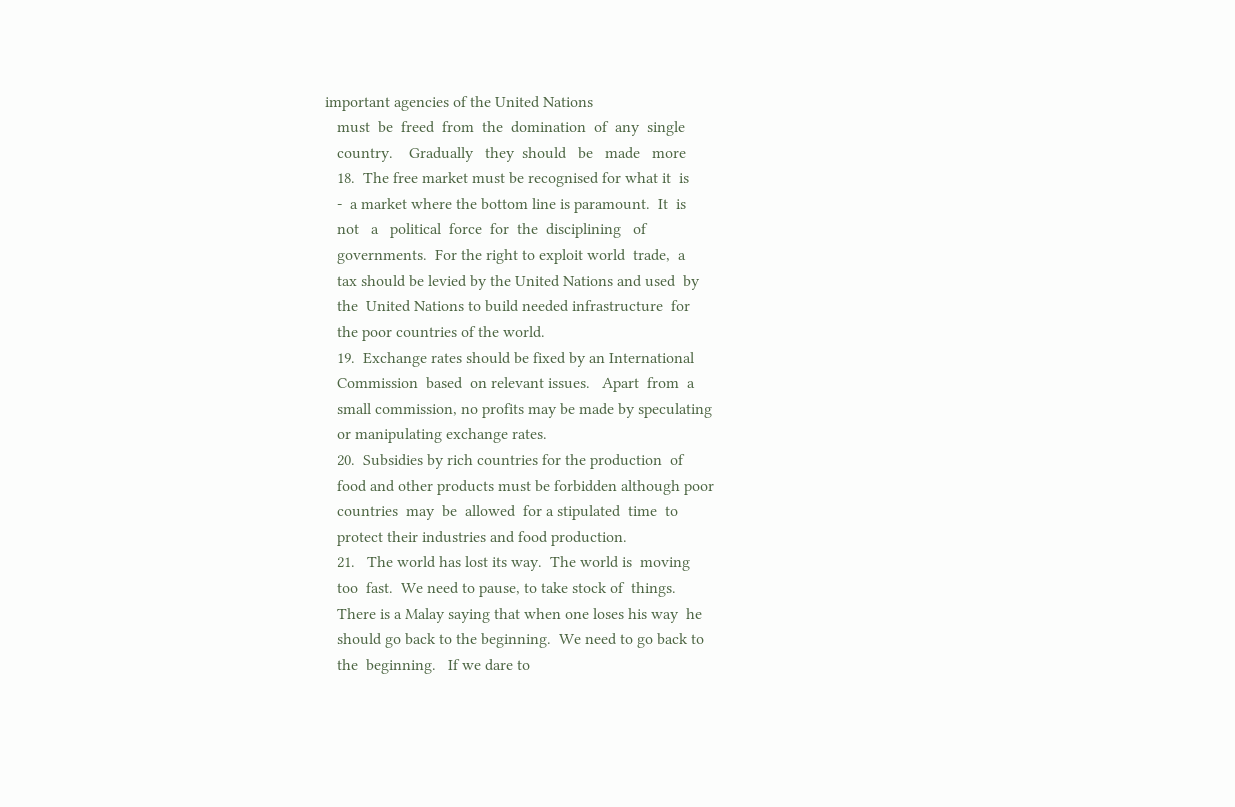important agencies of the United Nations
   must  be  freed  from  the  domination  of  any  single
   country.    Gradually   they  should   be   made   more
   18.  The free market must be recognised for what it  is
   -  a market where the bottom line is paramount.  It  is
   not   a   political  force  for  the  disciplining   of
   governments.  For the right to exploit world  trade,  a
   tax should be levied by the United Nations and used  by
   the  United Nations to build needed infrastructure  for
   the poor countries of the world.
   19.  Exchange rates should be fixed by an International
   Commission  based  on relevant issues.   Apart  from  a
   small commission, no profits may be made by speculating
   or manipulating exchange rates.
   20.  Subsidies by rich countries for the production  of
   food and other products must be forbidden although poor
   countries  may  be  allowed  for a stipulated  time  to
   protect their industries and food production.
   21.   The world has lost its way.  The world is  moving
   too  fast.  We need to pause, to take stock of  things.
   There is a Malay saying that when one loses his way  he
   should go back to the beginning.  We need to go back to
   the  beginning.   If we dare to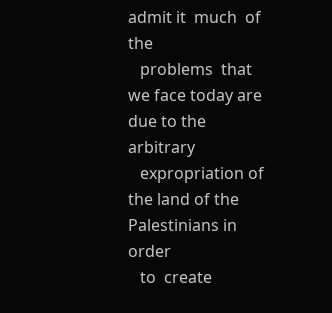admit it  much  of  the
   problems  that  we face today are due to the  arbitrary
   expropriation of the land of the Palestinians in  order
   to  create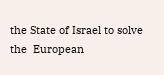the State of Israel to solve  the  European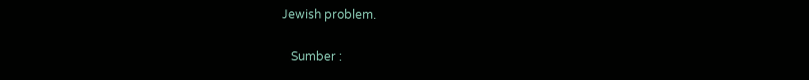Jewish problem.

   Sumber :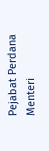Pejabat Perdana Menteri